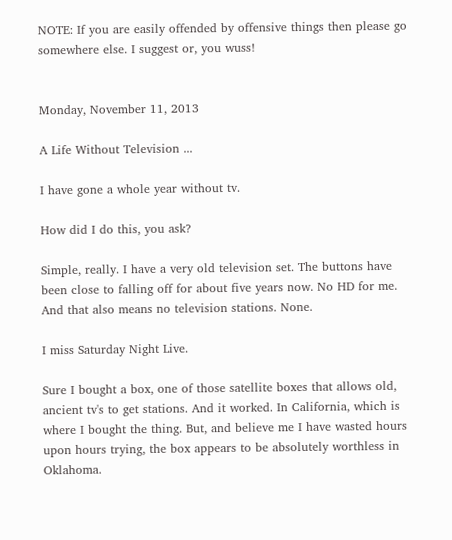NOTE: If you are easily offended by offensive things then please go somewhere else. I suggest or, you wuss!


Monday, November 11, 2013

A Life Without Television ...

I have gone a whole year without tv.

How did I do this, you ask?

Simple, really. I have a very old television set. The buttons have been close to falling off for about five years now. No HD for me. And that also means no television stations. None.

I miss Saturday Night Live.

Sure I bought a box, one of those satellite boxes that allows old, ancient tv's to get stations. And it worked. In California, which is where I bought the thing. But, and believe me I have wasted hours upon hours trying, the box appears to be absolutely worthless in Oklahoma.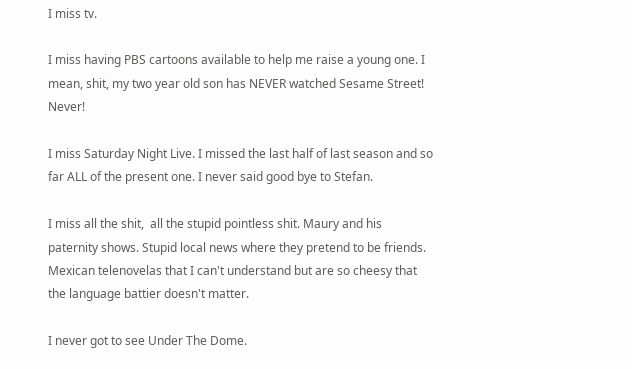I miss tv.

I miss having PBS cartoons available to help me raise a young one. I mean, shit, my two year old son has NEVER watched Sesame Street! Never!

I miss Saturday Night Live. I missed the last half of last season and so far ALL of the present one. I never said good bye to Stefan.

I miss all the shit,  all the stupid pointless shit. Maury and his paternity shows. Stupid local news where they pretend to be friends. Mexican telenovelas that I can't understand but are so cheesy that the language battier doesn't matter.

I never got to see Under The Dome.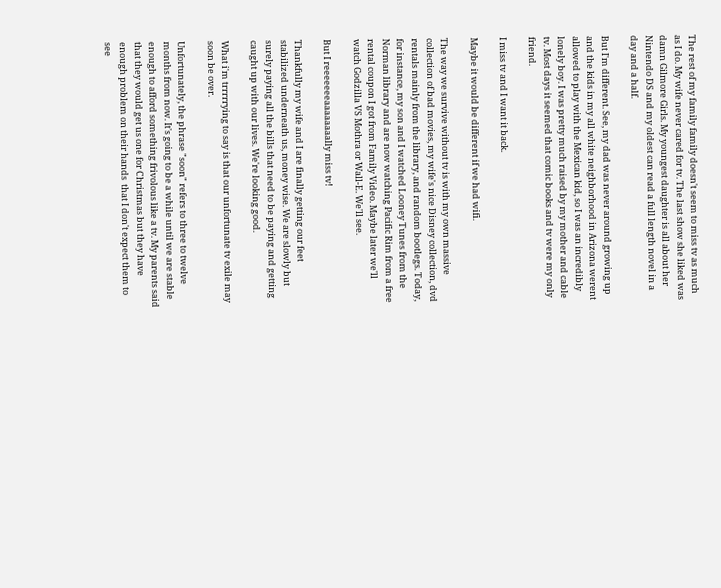The rest of my family family doesn't seem to miss tv as much as I do. My wife never cared for tv. The last show she liked was damn Gilmore Girls. My youngest daughter is all about her Nintendo DS and my oldest can read a full length novel in a day and a half.

But I'm different. See, my dad was never around growing up and the kids in my all white neighborhood in Arizona werent allowed to play with the Mexican kid, so I was an incredibly lonely boy. I was pretty much raised by my mother and cable tv. Most days it seemed that comic books and tv were my only friend.

I miss tv and I want it back.

Maybe it would be different if we had wifi.

The way we survive without tv is with my own massive collection of bad movies, my wife's nice Disney collection, dvd rentals mainly from the library, and random bootlegs. Today, for instance, my son and I watched Looney Tunes from the Norman library and are now watching Pacific Rim from a free rental coupon I got from Family Video. Maybe later we'll watch Godzilla VS Mothra or Wall-E. We'll see.

But I reeeeeeeaaaaaaaally miss tv!

Thankfully my wife and I are finally getting our feet stabilized underneath us, money wise. We are slowly but surely paying all the bills that need to be paying and getting caught up with our lives. We're looking good.

What i'm trrrrrying to say is that our unfortunate tv exile may soon be over.

Unfortunately, the phrase "soon" refers to three to twelve months from now. It's going to be a while until we are stable enough to afford something frivolous like a tv. My parents said that they would get us one for Christmas but they have enough problem on their hands  that I don't expect them to see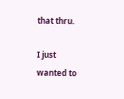that thru.

I just wanted to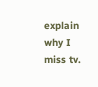explain why I miss tv.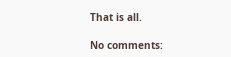That is all.

No comments: